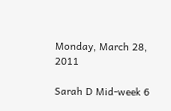Monday, March 28, 2011

Sarah D Mid-week 6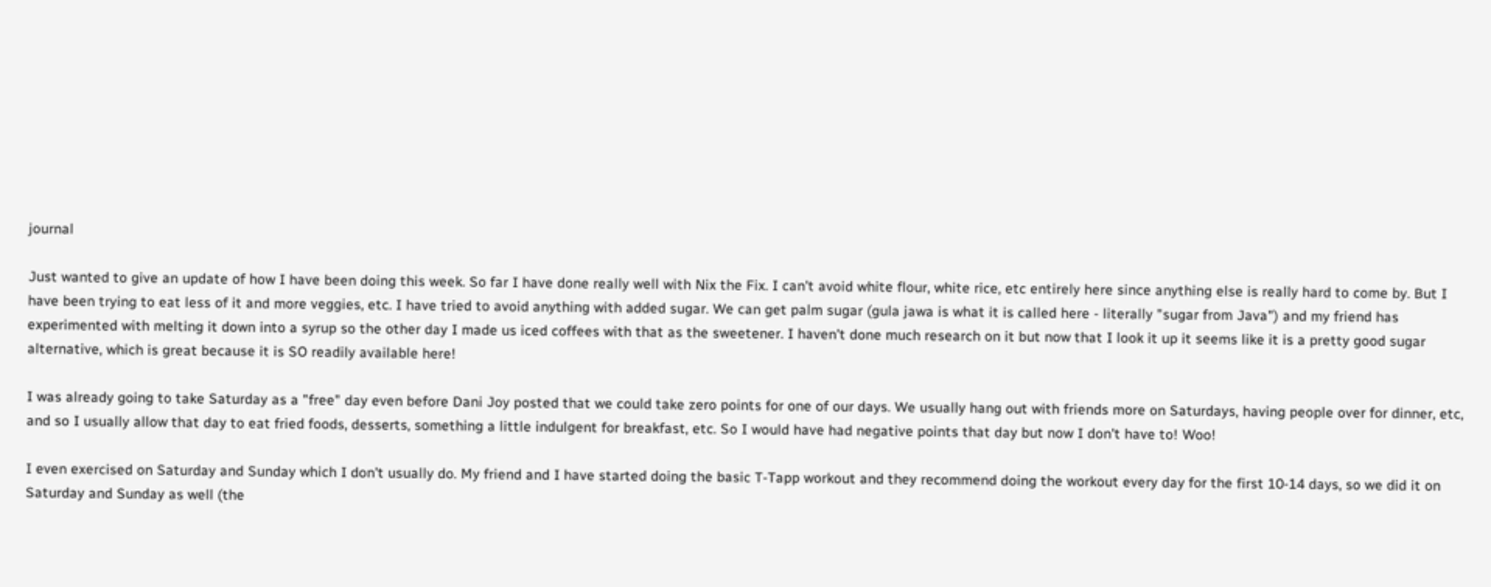journal

Just wanted to give an update of how I have been doing this week. So far I have done really well with Nix the Fix. I can't avoid white flour, white rice, etc entirely here since anything else is really hard to come by. But I have been trying to eat less of it and more veggies, etc. I have tried to avoid anything with added sugar. We can get palm sugar (gula jawa is what it is called here - literally "sugar from Java") and my friend has experimented with melting it down into a syrup so the other day I made us iced coffees with that as the sweetener. I haven't done much research on it but now that I look it up it seems like it is a pretty good sugar alternative, which is great because it is SO readily available here!

I was already going to take Saturday as a "free" day even before Dani Joy posted that we could take zero points for one of our days. We usually hang out with friends more on Saturdays, having people over for dinner, etc, and so I usually allow that day to eat fried foods, desserts, something a little indulgent for breakfast, etc. So I would have had negative points that day but now I don't have to! Woo!

I even exercised on Saturday and Sunday which I don't usually do. My friend and I have started doing the basic T-Tapp workout and they recommend doing the workout every day for the first 10-14 days, so we did it on Saturday and Sunday as well (the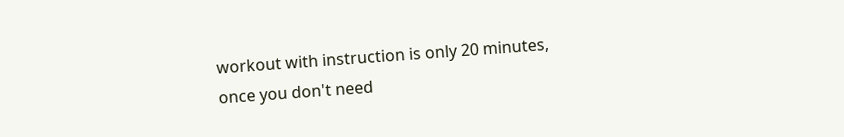workout with instruction is only 20 minutes, once you don't need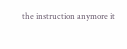the instruction anymore it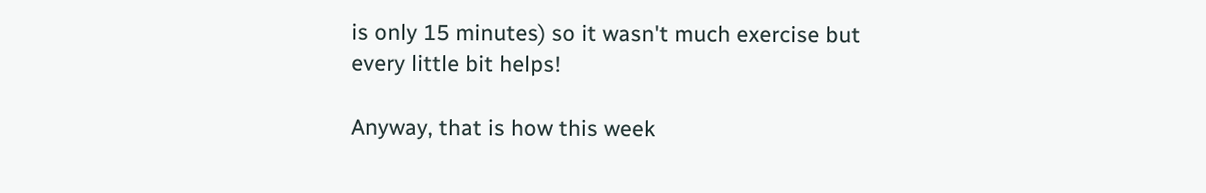is only 15 minutes) so it wasn't much exercise but every little bit helps!

Anyway, that is how this week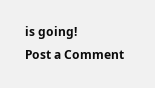is going!
Post a Comment